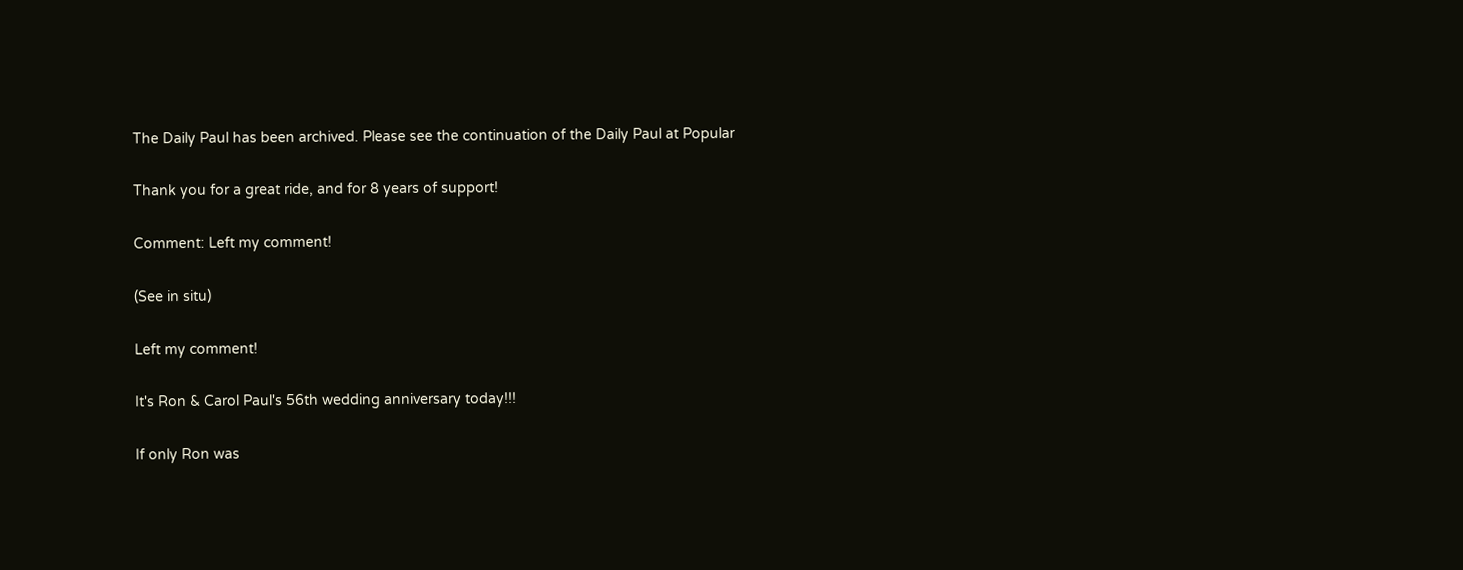The Daily Paul has been archived. Please see the continuation of the Daily Paul at Popular

Thank you for a great ride, and for 8 years of support!

Comment: Left my comment!

(See in situ)

Left my comment!

It's Ron & Carol Paul's 56th wedding anniversary today!!!

If only Ron was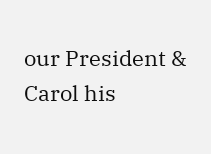our President & Carol his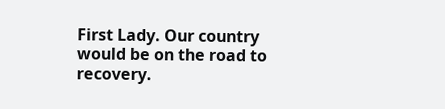First Lady. Our country would be on the road to recovery.